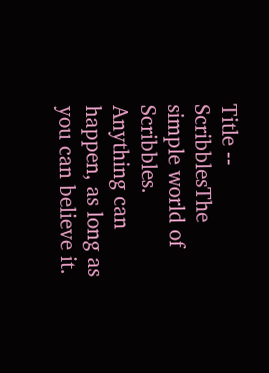Title -- ScribblesThe simple world of Scribbles. Anything can happen, as long as you can believe it.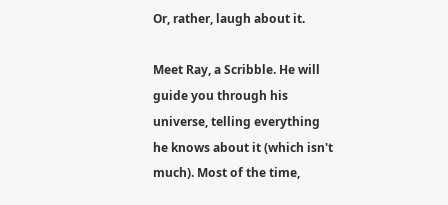Or, rather, laugh about it.

Meet Ray, a Scribble. He will guide you through his universe, telling everything he knows about it (which isn't much). Most of the time,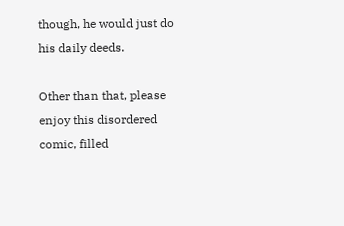though, he would just do his daily deeds.

Other than that, please enjoy this disordered comic, filled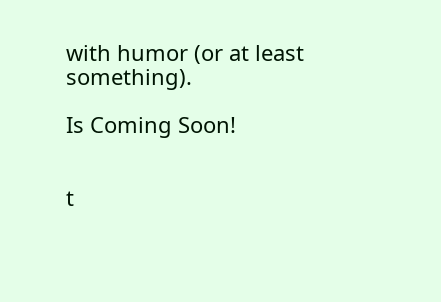with humor (or at least something).

Is Coming Soon!


t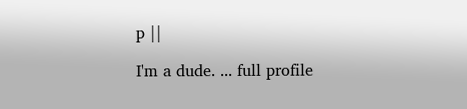p ||

I'm a dude. ... full profile